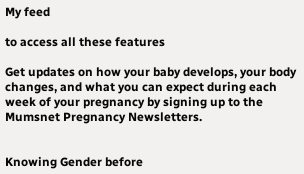My feed

to access all these features

Get updates on how your baby develops, your body changes, and what you can expect during each week of your pregnancy by signing up to the Mumsnet Pregnancy Newsletters.


Knowing Gender before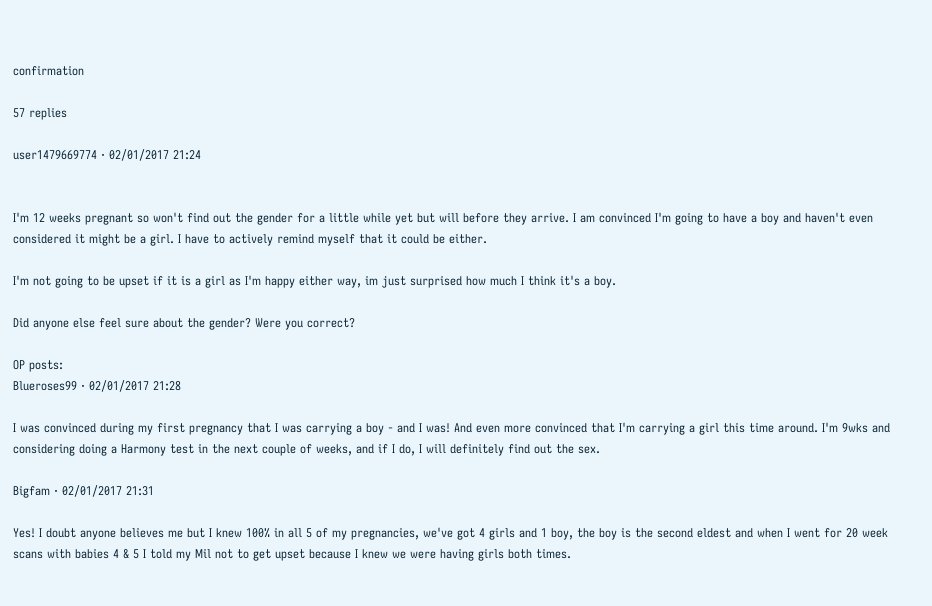confirmation

57 replies

user1479669774 · 02/01/2017 21:24


I'm 12 weeks pregnant so won't find out the gender for a little while yet but will before they arrive. I am convinced I'm going to have a boy and haven't even considered it might be a girl. I have to actively remind myself that it could be either.

I'm not going to be upset if it is a girl as I'm happy either way, im just surprised how much I think it's a boy.

Did anyone else feel sure about the gender? Were you correct?

OP posts:
Blueroses99 · 02/01/2017 21:28

I was convinced during my first pregnancy that I was carrying a boy - and I was! And even more convinced that I'm carrying a girl this time around. I'm 9wks and considering doing a Harmony test in the next couple of weeks, and if I do, I will definitely find out the sex.

Bigfam · 02/01/2017 21:31

Yes! I doubt anyone believes me but I knew 100% in all 5 of my pregnancies, we've got 4 girls and 1 boy, the boy is the second eldest and when I went for 20 week scans with babies 4 & 5 I told my Mil not to get upset because I knew we were having girls both times.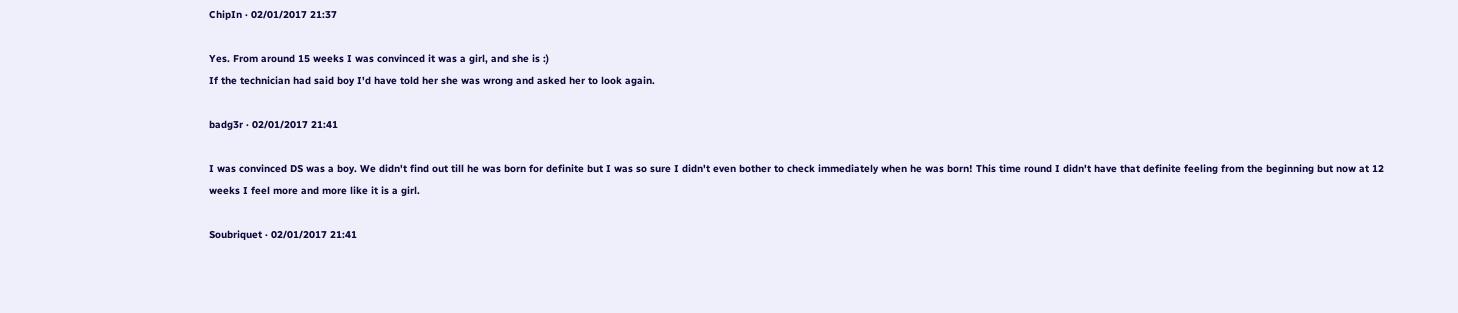ChipIn · 02/01/2017 21:37

Yes. From around 15 weeks I was convinced it was a girl, and she is :)
If the technician had said boy I'd have told her she was wrong and asked her to look again.

badg3r · 02/01/2017 21:41

I was convinced DS was a boy. We didn't find out till he was born for definite but I was so sure I didn't even bother to check immediately when he was born! This time round I didn't have that definite feeling from the beginning but now at 12 weeks I feel more and more like it is a girl.

Soubriquet · 02/01/2017 21:41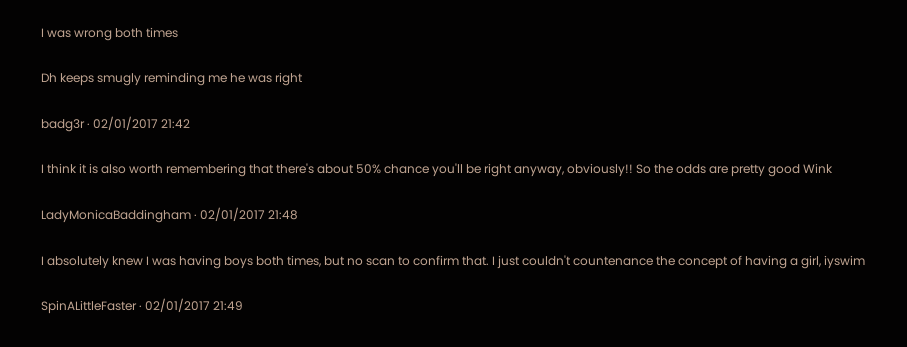I was wrong both times

Dh keeps smugly reminding me he was right

badg3r · 02/01/2017 21:42

I think it is also worth remembering that there's about 50% chance you'll be right anyway, obviously!! So the odds are pretty good Wink

LadyMonicaBaddingham · 02/01/2017 21:48

I absolutely knew I was having boys both times, but no scan to confirm that. I just couldn't countenance the concept of having a girl, iyswim

SpinALittleFaster · 02/01/2017 21:49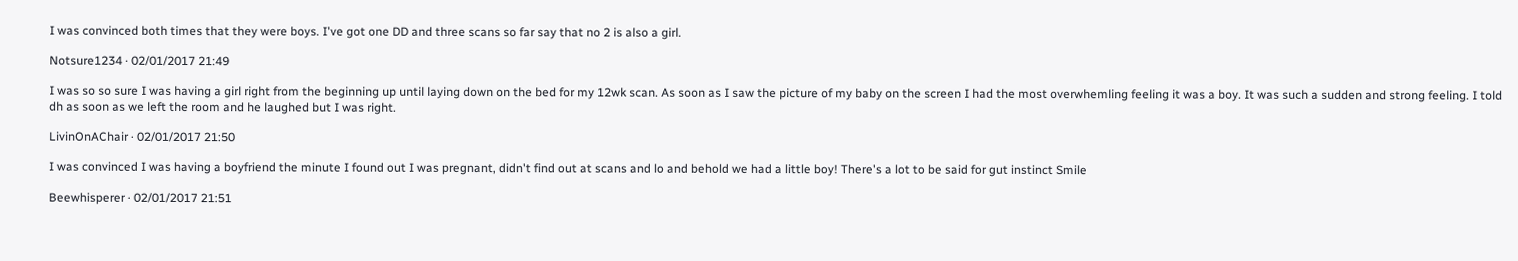I was convinced both times that they were boys. I've got one DD and three scans so far say that no 2 is also a girl.

Notsure1234 · 02/01/2017 21:49

I was so so sure I was having a girl right from the beginning up until laying down on the bed for my 12wk scan. As soon as I saw the picture of my baby on the screen I had the most overwhemling feeling it was a boy. It was such a sudden and strong feeling. I told dh as soon as we left the room and he laughed but I was right.

LivinOnAChair · 02/01/2017 21:50

I was convinced I was having a boyfriend the minute I found out I was pregnant, didn't find out at scans and lo and behold we had a little boy! There's a lot to be said for gut instinct Smile

Beewhisperer · 02/01/2017 21:51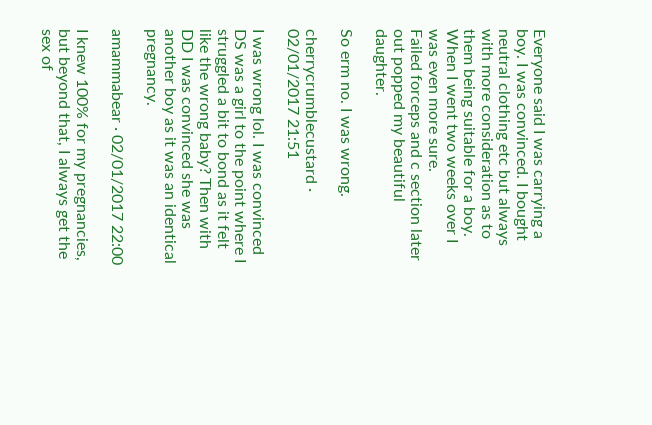Everyone said I was carrying a boy. I was convinced. I bought neutral clothing etc but always with more consideration as to them being suitable for a boy. When I went two weeks over I was even more sure.
Failed forceps and c section later out popped my beautiful daughter.

So erm no. I was wrong.

cherrycrumblecustard · 02/01/2017 21:51

I was wrong lol. I was convinced DS was a girl to the point where I struggled a bit to bond as it felt like the wrong baby? Then with DD I was convinced she was another boy as it was an identical pregnancy.

amammabear · 02/01/2017 22:00

I knew 100% for my pregnancies, but beyond that, I always get the sex of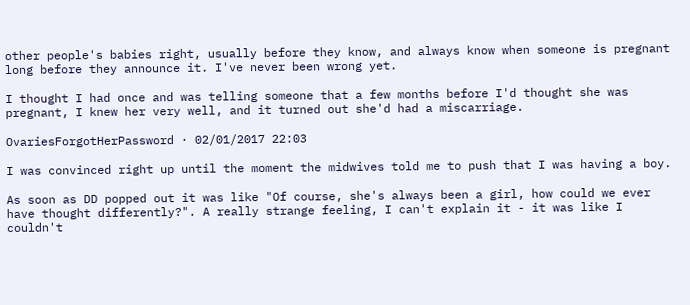other people's babies right, usually before they know, and always know when someone is pregnant long before they announce it. I've never been wrong yet.

I thought I had once and was telling someone that a few months before I'd thought she was pregnant, I knew her very well, and it turned out she'd had a miscarriage.

OvariesForgotHerPassword · 02/01/2017 22:03

I was convinced right up until the moment the midwives told me to push that I was having a boy.

As soon as DD popped out it was like "Of course, she's always been a girl, how could we ever have thought differently?". A really strange feeling, I can't explain it - it was like I couldn't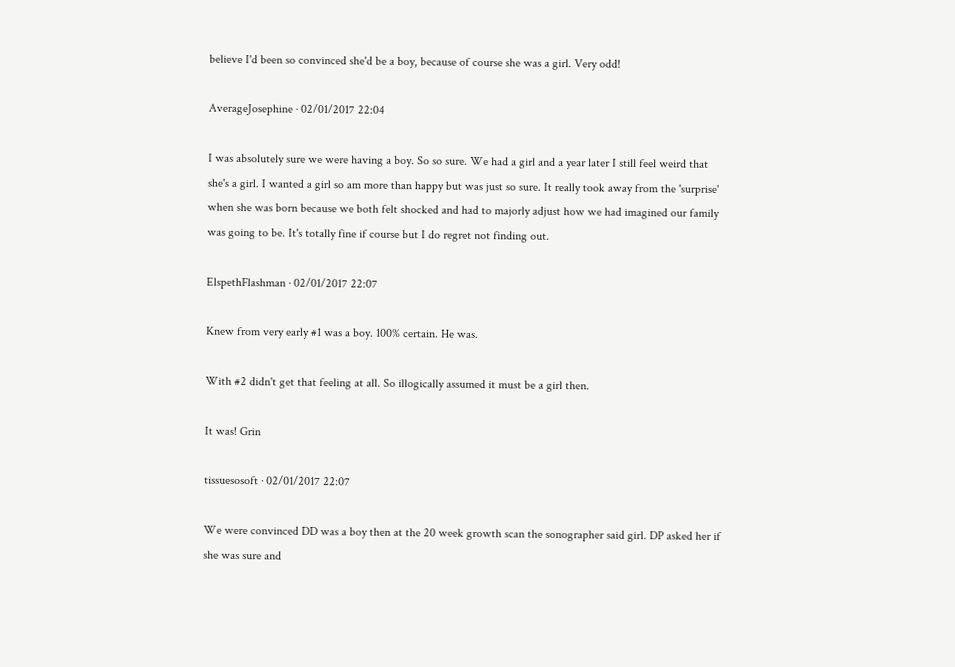believe I'd been so convinced she'd be a boy, because of course she was a girl. Very odd!

AverageJosephine · 02/01/2017 22:04

I was absolutely sure we were having a boy. So so sure. We had a girl and a year later I still feel weird that she's a girl. I wanted a girl so am more than happy but was just so sure. It really took away from the 'surprise' when she was born because we both felt shocked and had to majorly adjust how we had imagined our family was going to be. It's totally fine if course but I do regret not finding out.

ElspethFlashman · 02/01/2017 22:07

Knew from very early #1 was a boy. 100% certain. He was.

With #2 didn't get that feeling at all. So illogically assumed it must be a girl then.

It was! Grin

tissuesosoft · 02/01/2017 22:07

We were convinced DD was a boy then at the 20 week growth scan the sonographer said girl. DP asked her if she was sure and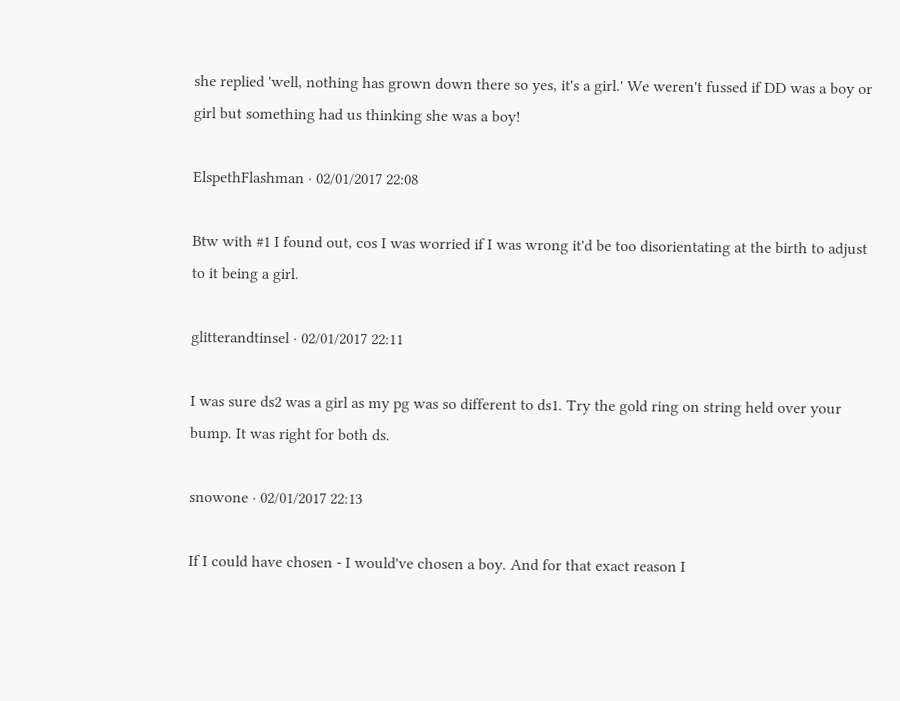she replied 'well, nothing has grown down there so yes, it's a girl.' We weren't fussed if DD was a boy or girl but something had us thinking she was a boy!

ElspethFlashman · 02/01/2017 22:08

Btw with #1 I found out, cos I was worried if I was wrong it'd be too disorientating at the birth to adjust to it being a girl.

glitterandtinsel · 02/01/2017 22:11

I was sure ds2 was a girl as my pg was so different to ds1. Try the gold ring on string held over your bump. It was right for both ds.

snowone · 02/01/2017 22:13

If I could have chosen - I would've chosen a boy. And for that exact reason I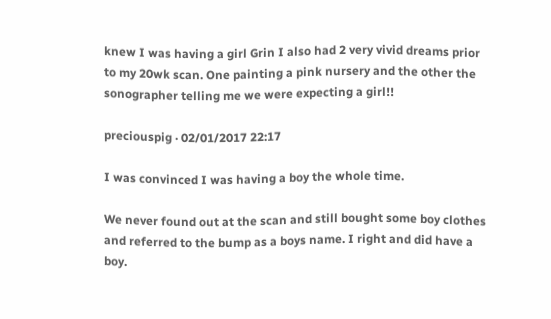knew I was having a girl Grin I also had 2 very vivid dreams prior to my 20wk scan. One painting a pink nursery and the other the sonographer telling me we were expecting a girl!!

preciouspig · 02/01/2017 22:17

I was convinced I was having a boy the whole time.

We never found out at the scan and still bought some boy clothes and referred to the bump as a boys name. I right and did have a boy.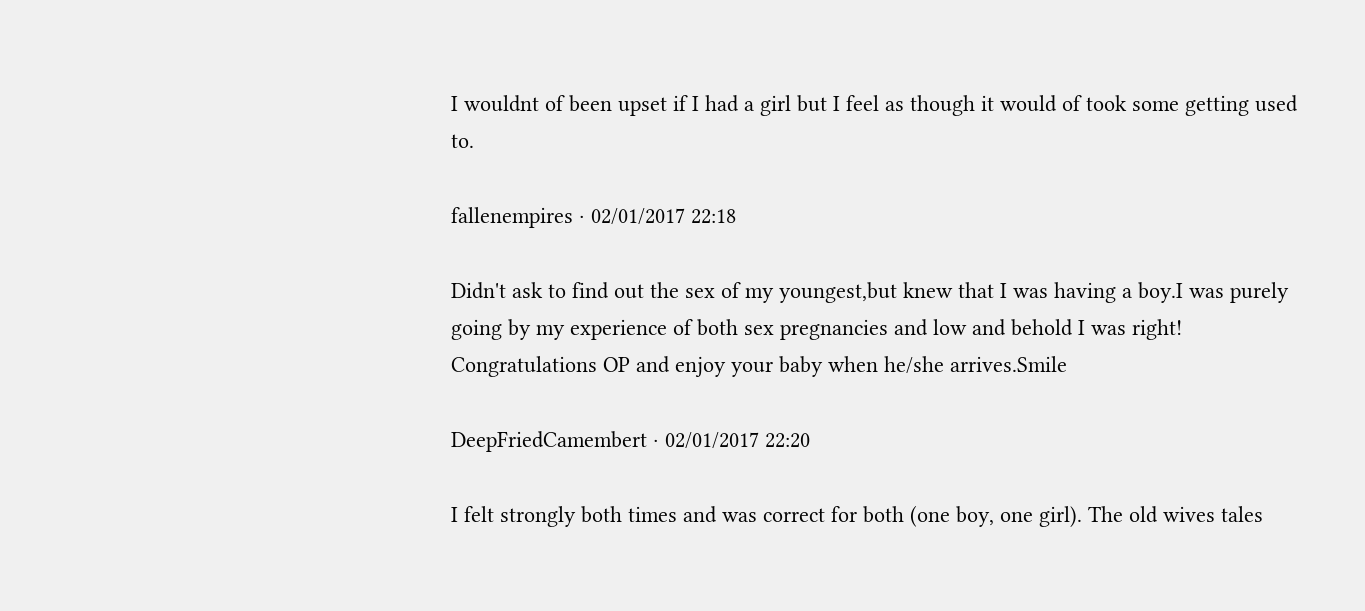I wouldnt of been upset if I had a girl but I feel as though it would of took some getting used to.

fallenempires · 02/01/2017 22:18

Didn't ask to find out the sex of my youngest,but knew that I was having a boy.I was purely going by my experience of both sex pregnancies and low and behold I was right!
Congratulations OP and enjoy your baby when he/she arrives.Smile

DeepFriedCamembert · 02/01/2017 22:20

I felt strongly both times and was correct for both (one boy, one girl). The old wives tales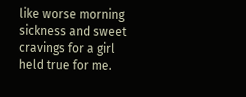like worse morning sickness and sweet cravings for a girl held true for me.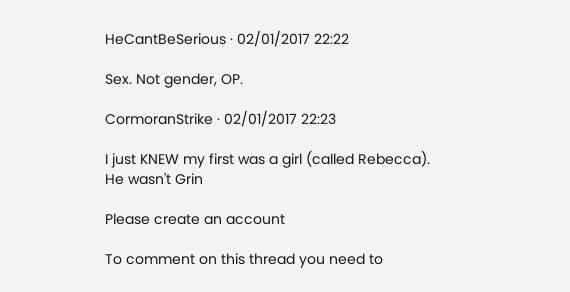HeCantBeSerious · 02/01/2017 22:22

Sex. Not gender, OP.

CormoranStrike · 02/01/2017 22:23

I just KNEW my first was a girl (called Rebecca). He wasn't Grin

Please create an account

To comment on this thread you need to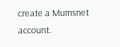create a Mumsnet account.